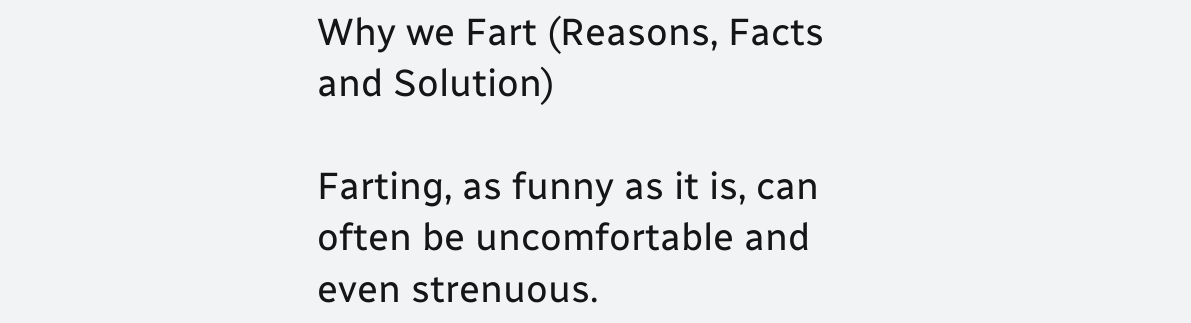Why we Fart (Reasons, Facts and Solution)

Farting, as funny as it is, can often be uncomfortable and even strenuous.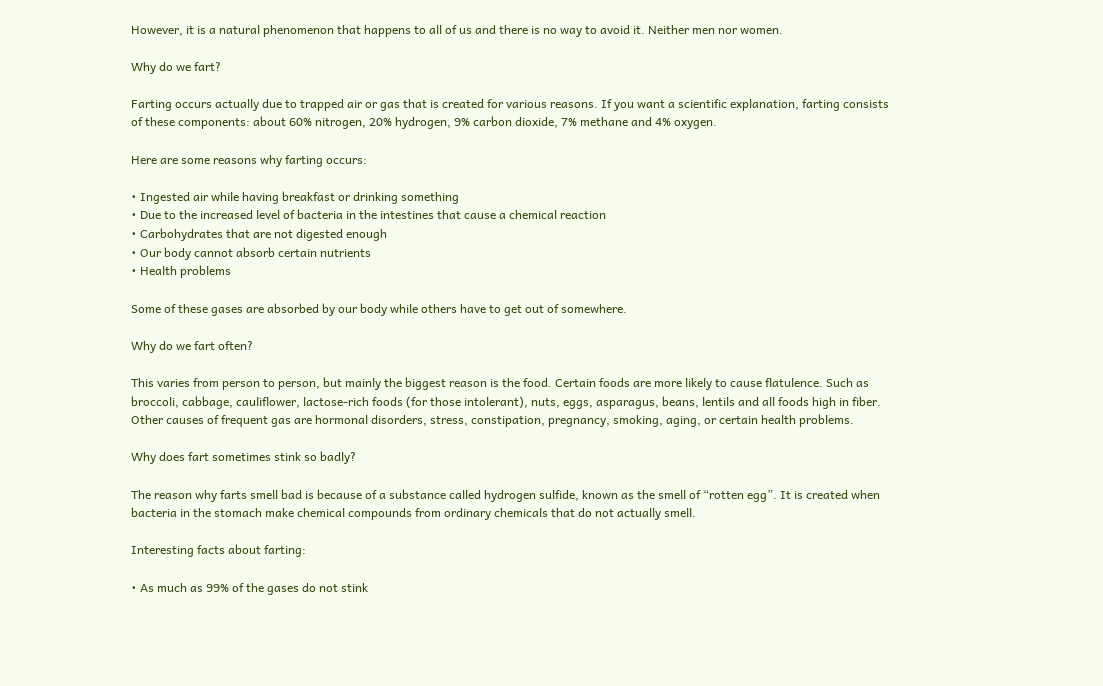However, it is a natural phenomenon that happens to all of us and there is no way to avoid it. Neither men nor women.

Why do we fart?

Farting occurs actually due to trapped air or gas that is created for various reasons. If you want a scientific explanation, farting consists of these components: about 60% nitrogen, 20% hydrogen, 9% carbon dioxide, 7% methane and 4% oxygen.

Here are some reasons why farting occurs:

• Ingested air while having breakfast or drinking something
• Due to the increased level of bacteria in the intestines that cause a chemical reaction
• Carbohydrates that are not digested enough
• Our body cannot absorb certain nutrients
• Health problems

Some of these gases are absorbed by our body while others have to get out of somewhere.

Why do we fart often?

This varies from person to person, but mainly the biggest reason is the food. Certain foods are more likely to cause flatulence. Such as broccoli, cabbage, cauliflower, lactose-rich foods (for those intolerant), nuts, eggs, asparagus, beans, lentils and all foods high in fiber. Other causes of frequent gas are hormonal disorders, stress, constipation, pregnancy, smoking, aging, or certain health problems.

Why does fart sometimes stink so badly?

The reason why farts smell bad is because of a substance called hydrogen sulfide, known as the smell of “rotten egg”. It is created when bacteria in the stomach make chemical compounds from ordinary chemicals that do not actually smell.

Interesting facts about farting:

• As much as 99% of the gases do not stink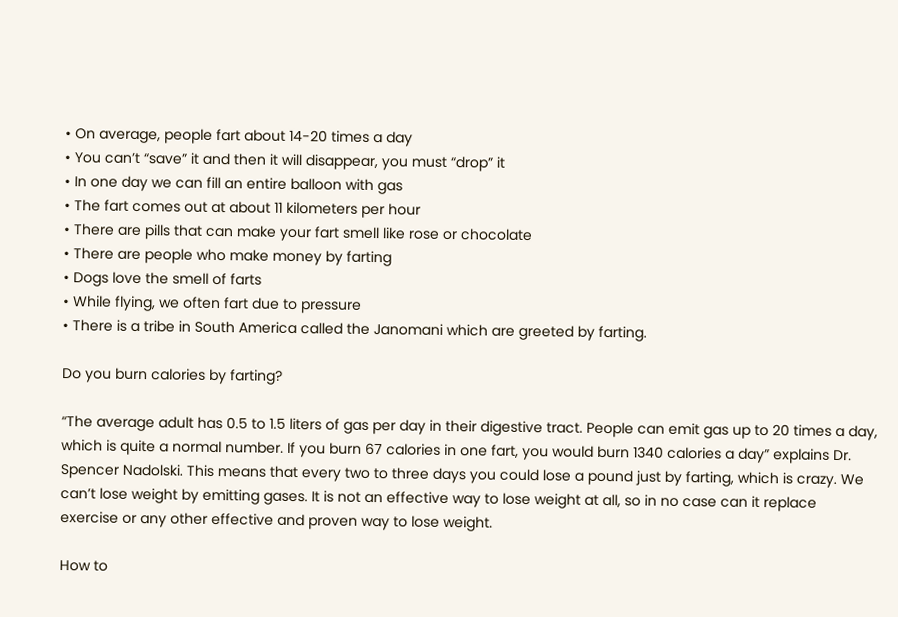• On average, people fart about 14-20 times a day
• You can’t “save” it and then it will disappear, you must “drop” it
• In one day we can fill an entire balloon with gas
• The fart comes out at about 11 kilometers per hour
• There are pills that can make your fart smell like rose or chocolate
• There are people who make money by farting
• Dogs love the smell of farts
• While flying, we often fart due to pressure
• There is a tribe in South America called the Janomani which are greeted by farting.

Do you burn calories by farting?

“The average adult has 0.5 to 1.5 liters of gas per day in their digestive tract. People can emit gas up to 20 times a day, which is quite a normal number. If you burn 67 calories in one fart, you would burn 1340 calories a day” explains Dr. Spencer Nadolski. This means that every two to three days you could lose a pound just by farting, which is crazy. We can’t lose weight by emitting gases. It is not an effective way to lose weight at all, so in no case can it replace exercise or any other effective and proven way to lose weight.

How to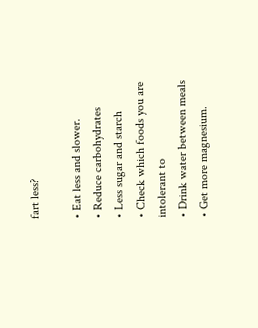fart less?

• Eat less and slower.
• Reduce carbohydrates
• Less sugar and starch
• Check which foods you are intolerant to
• Drink water between meals
• Get more magnesium.